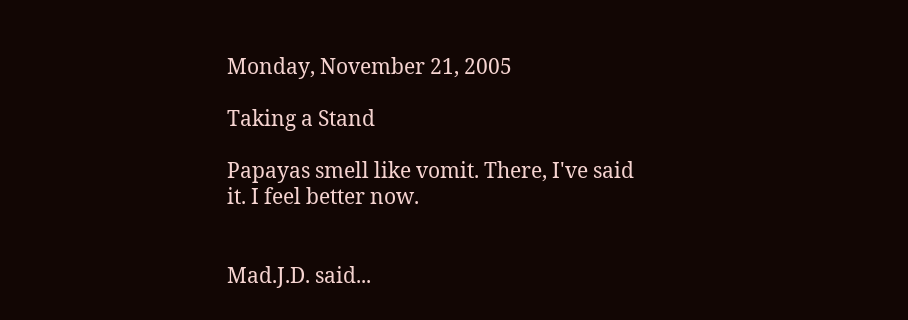Monday, November 21, 2005

Taking a Stand

Papayas smell like vomit. There, I've said it. I feel better now.


Mad.J.D. said...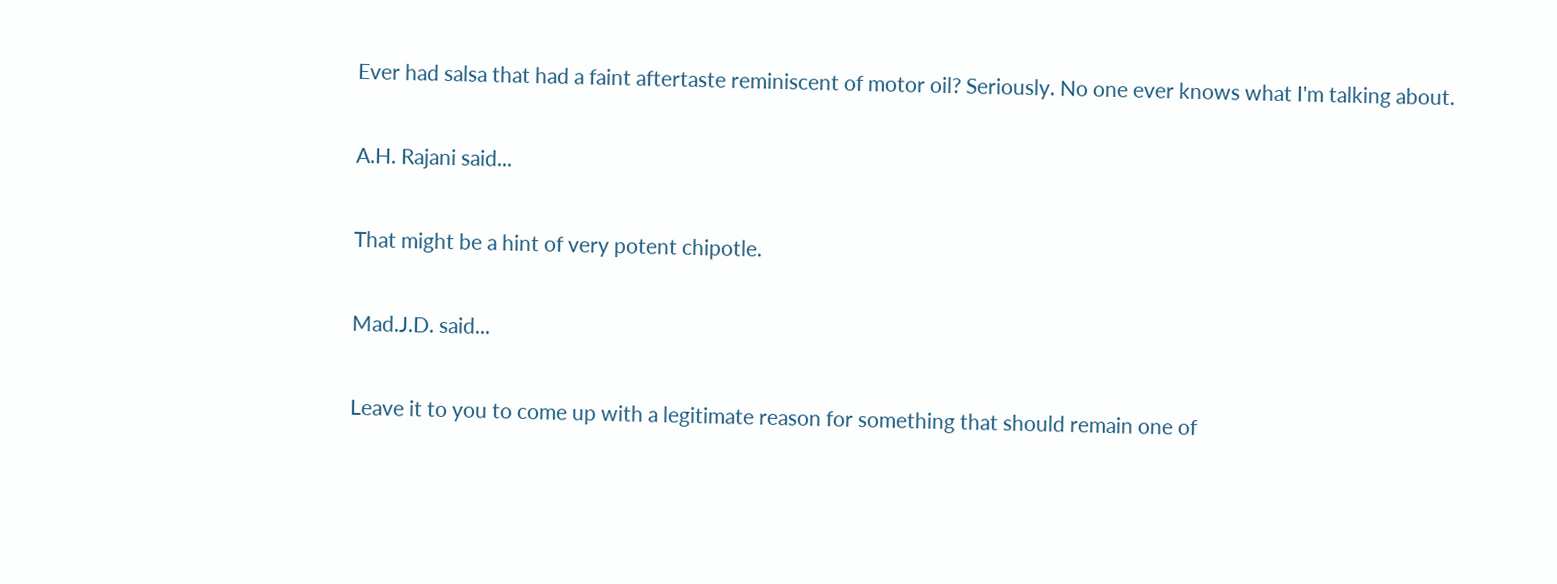Ever had salsa that had a faint aftertaste reminiscent of motor oil? Seriously. No one ever knows what I'm talking about.

A.H. Rajani said...

That might be a hint of very potent chipotle.

Mad.J.D. said...

Leave it to you to come up with a legitimate reason for something that should remain one of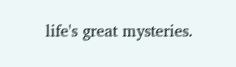life's great mysteries.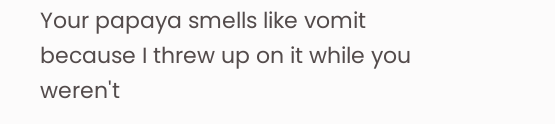Your papaya smells like vomit because I threw up on it while you weren't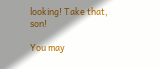looking! Take that, son!

You may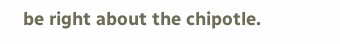be right about the chipotle.